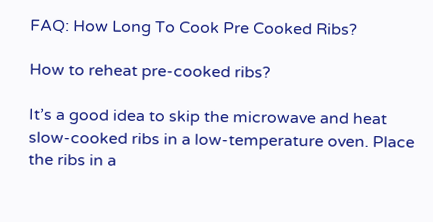FAQ: How Long To Cook Pre Cooked Ribs?

How to reheat pre-cooked ribs?

It’s a good idea to skip the microwave and heat slow-cooked ribs in a low-temperature oven. Place the ribs in a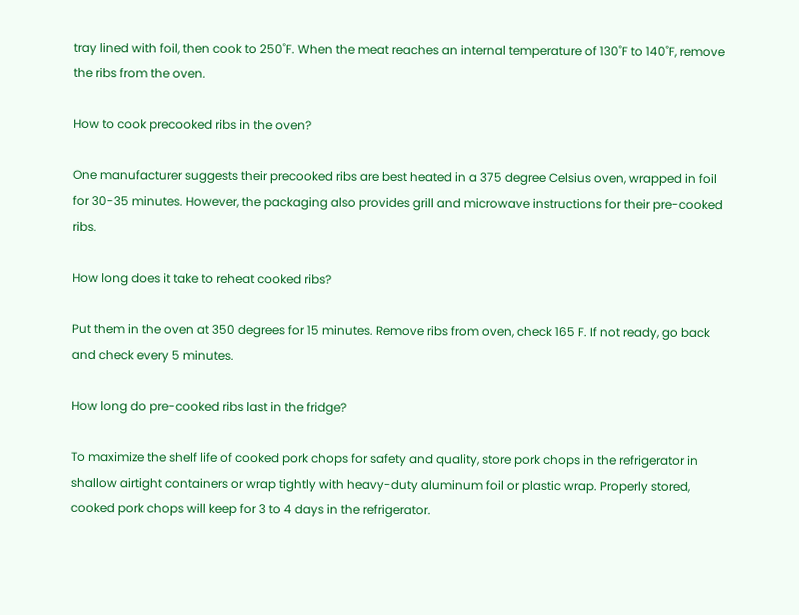tray lined with foil, then cook to 250˚F. When the meat reaches an internal temperature of 130˚F to 140˚F, remove the ribs from the oven.

How to cook precooked ribs in the oven?

One manufacturer suggests their precooked ribs are best heated in a 375 degree Celsius oven, wrapped in foil for 30-35 minutes. However, the packaging also provides grill and microwave instructions for their pre-cooked ribs.

How long does it take to reheat cooked ribs?

Put them in the oven at 350 degrees for 15 minutes. Remove ribs from oven, check 165 F. If not ready, go back and check every 5 minutes.

How long do pre-cooked ribs last in the fridge?

To maximize the shelf life of cooked pork chops for safety and quality, store pork chops in the refrigerator in shallow airtight containers or wrap tightly with heavy-duty aluminum foil or plastic wrap. Properly stored, cooked pork chops will keep for 3 to 4 days in the refrigerator.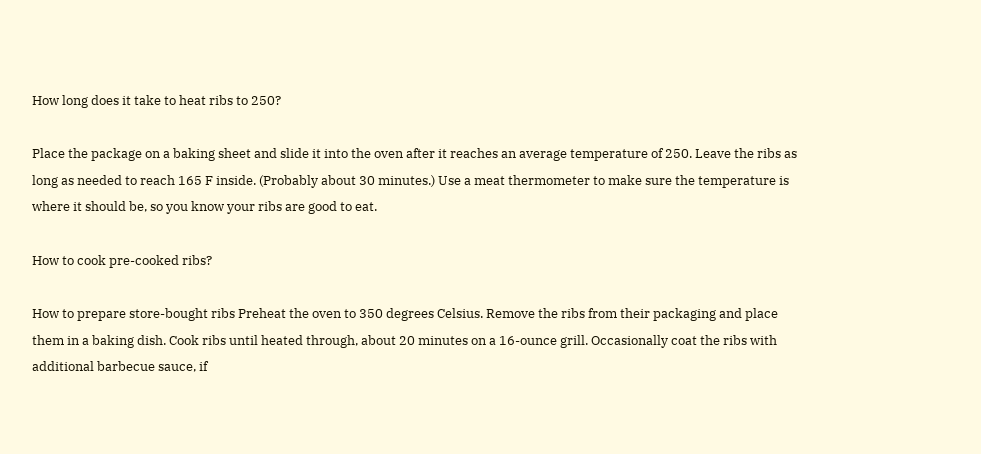How long does it take to heat ribs to 250?

Place the package on a baking sheet and slide it into the oven after it reaches an average temperature of 250. Leave the ribs as long as needed to reach 165 F inside. (Probably about 30 minutes.) Use a meat thermometer to make sure the temperature is where it should be, so you know your ribs are good to eat.

How to cook pre-cooked ribs?

How to prepare store-bought ribs Preheat the oven to 350 degrees Celsius. Remove the ribs from their packaging and place them in a baking dish. Cook ribs until heated through, about 20 minutes on a 16-ounce grill. Occasionally coat the ribs with additional barbecue sauce, if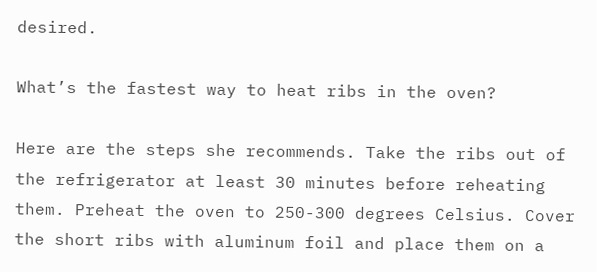desired.

What’s the fastest way to heat ribs in the oven?

Here are the steps she recommends. Take the ribs out of the refrigerator at least 30 minutes before reheating them. Preheat the oven to 250-300 degrees Celsius. Cover the short ribs with aluminum foil and place them on a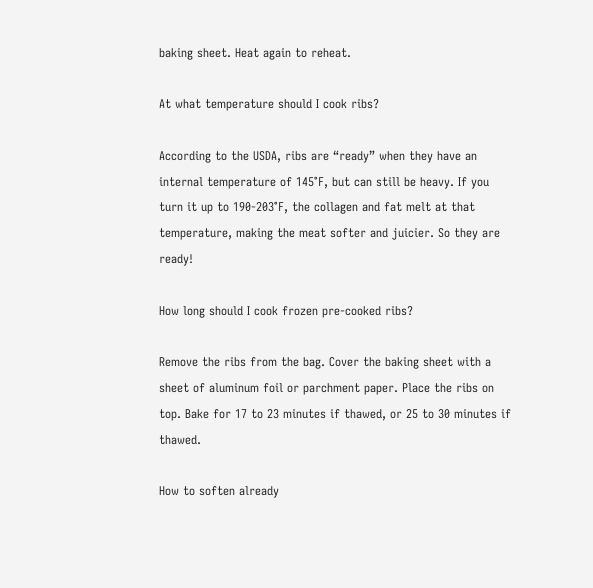baking sheet. Heat again to reheat.

At what temperature should I cook ribs?

According to the USDA, ribs are “ready” when they have an internal temperature of 145°F, but can still be heavy. If you turn it up to 190-203°F, the collagen and fat melt at that temperature, making the meat softer and juicier. So they are ready!

How long should I cook frozen pre-cooked ribs?

Remove the ribs from the bag. Cover the baking sheet with a sheet of aluminum foil or parchment paper. Place the ribs on top. Bake for 17 to 23 minutes if thawed, or 25 to 30 minutes if thawed.

How to soften already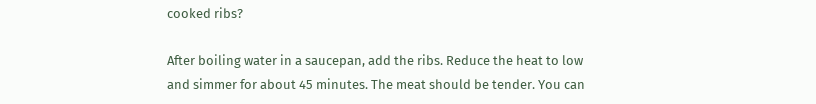cooked ribs?

After boiling water in a saucepan, add the ribs. Reduce the heat to low and simmer for about 45 minutes. The meat should be tender. You can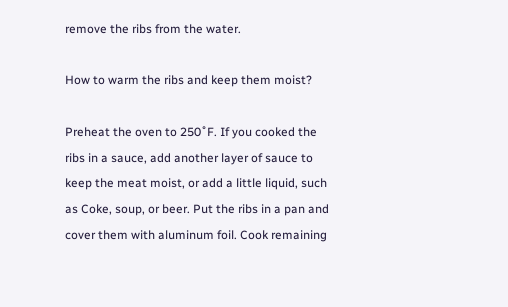remove the ribs from the water.

How to warm the ribs and keep them moist?

Preheat the oven to 250˚F. If you cooked the ribs in a sauce, add another layer of sauce to keep the meat moist, or add a little liquid, such as Coke, soup, or beer. Put the ribs in a pan and cover them with aluminum foil. Cook remaining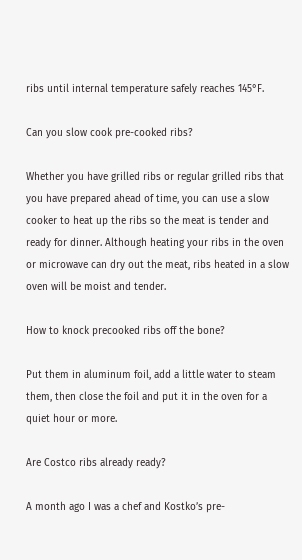ribs until internal temperature safely reaches 145°F.

Can you slow cook pre-cooked ribs?

Whether you have grilled ribs or regular grilled ribs that you have prepared ahead of time, you can use a slow cooker to heat up the ribs so the meat is tender and ready for dinner. Although heating your ribs in the oven or microwave can dry out the meat, ribs heated in a slow oven will be moist and tender.

How to knock precooked ribs off the bone?

Put them in aluminum foil, add a little water to steam them, then close the foil and put it in the oven for a quiet hour or more.

Are Costco ribs already ready?

A month ago I was a chef and Kostko’s pre-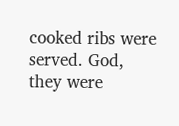cooked ribs were served. God, they were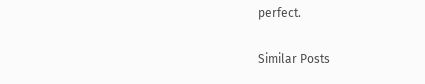perfect.

Similar Posts